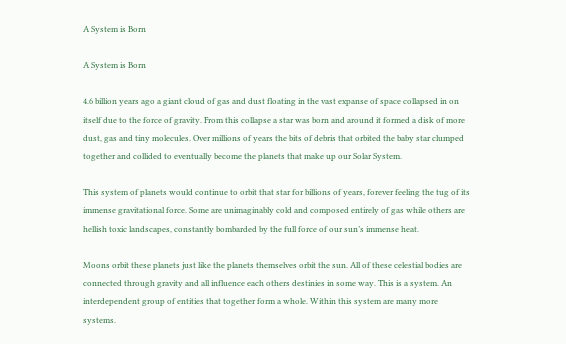A System is Born

A System is Born

4.6 billion years ago a giant cloud of gas and dust floating in the vast expanse of space collapsed in on itself due to the force of gravity. From this collapse a star was born and around it formed a disk of more dust, gas and tiny molecules. Over millions of years the bits of debris that orbited the baby star clumped together and collided to eventually become the planets that make up our Solar System.

This system of planets would continue to orbit that star for billions of years, forever feeling the tug of its immense gravitational force. Some are unimaginably cold and composed entirely of gas while others are hellish toxic landscapes, constantly bombarded by the full force of our sun’s immense heat.

Moons orbit these planets just like the planets themselves orbit the sun. All of these celestial bodies are connected through gravity and all influence each others destinies in some way. This is a system. An interdependent group of entities that together form a whole. Within this system are many more systems.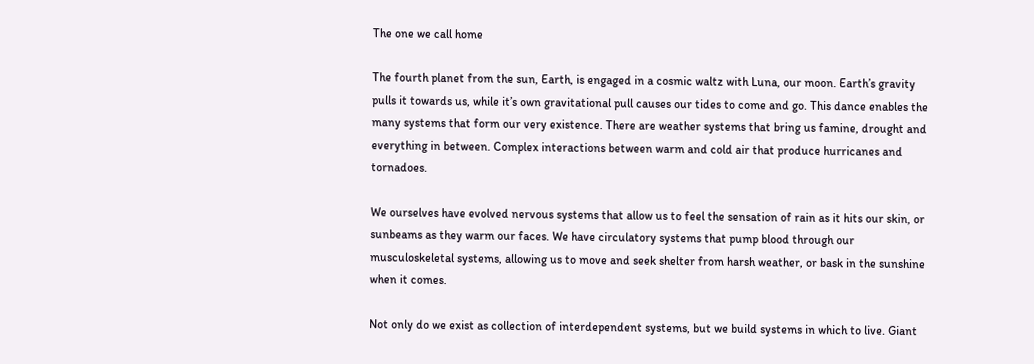The one we call home

The fourth planet from the sun, Earth, is engaged in a cosmic waltz with Luna, our moon. Earth’s gravity pulls it towards us, while it’s own gravitational pull causes our tides to come and go. This dance enables the many systems that form our very existence. There are weather systems that bring us famine, drought and everything in between. Complex interactions between warm and cold air that produce hurricanes and tornadoes.

We ourselves have evolved nervous systems that allow us to feel the sensation of rain as it hits our skin, or sunbeams as they warm our faces. We have circulatory systems that pump blood through our musculoskeletal systems, allowing us to move and seek shelter from harsh weather, or bask in the sunshine when it comes.

Not only do we exist as collection of interdependent systems, but we build systems in which to live. Giant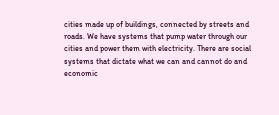cities made up of buildings, connected by streets and roads. We have systems that pump water through our cities and power them with electricity. There are social systems that dictate what we can and cannot do and economic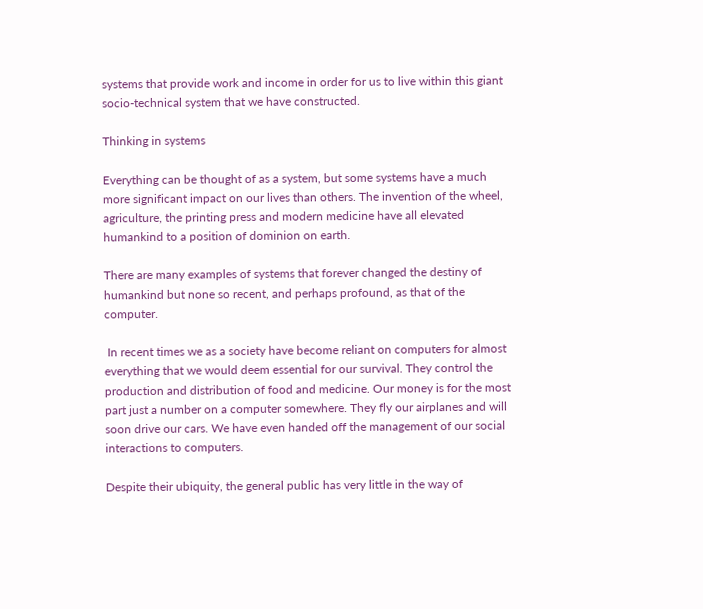systems that provide work and income in order for us to live within this giant socio-technical system that we have constructed.

Thinking in systems

Everything can be thought of as a system, but some systems have a much more significant impact on our lives than others. The invention of the wheel, agriculture, the printing press and modern medicine have all elevated humankind to a position of dominion on earth.

There are many examples of systems that forever changed the destiny of humankind but none so recent, and perhaps profound, as that of the computer.

 In recent times we as a society have become reliant on computers for almost everything that we would deem essential for our survival. They control the production and distribution of food and medicine. Our money is for the most part just a number on a computer somewhere. They fly our airplanes and will soon drive our cars. We have even handed off the management of our social interactions to computers.

Despite their ubiquity, the general public has very little in the way of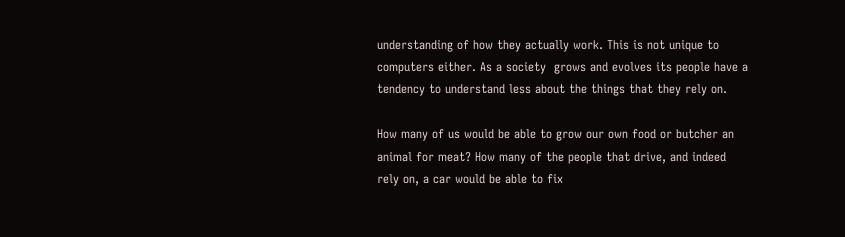understanding of how they actually work. This is not unique to computers either. As a society  grows and evolves its people have a tendency to understand less about the things that they rely on.

How many of us would be able to grow our own food or butcher an animal for meat? How many of the people that drive, and indeed rely on, a car would be able to fix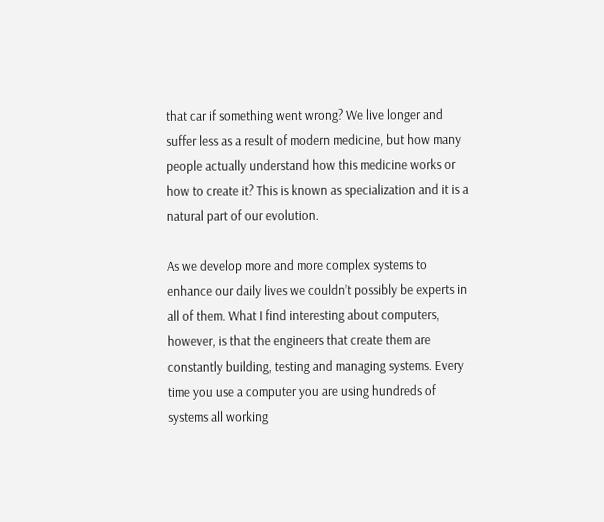that car if something went wrong? We live longer and suffer less as a result of modern medicine, but how many people actually understand how this medicine works or how to create it? This is known as specialization and it is a natural part of our evolution.

As we develop more and more complex systems to enhance our daily lives we couldn’t possibly be experts in all of them. What I find interesting about computers, however, is that the engineers that create them are constantly building, testing and managing systems. Every time you use a computer you are using hundreds of systems all working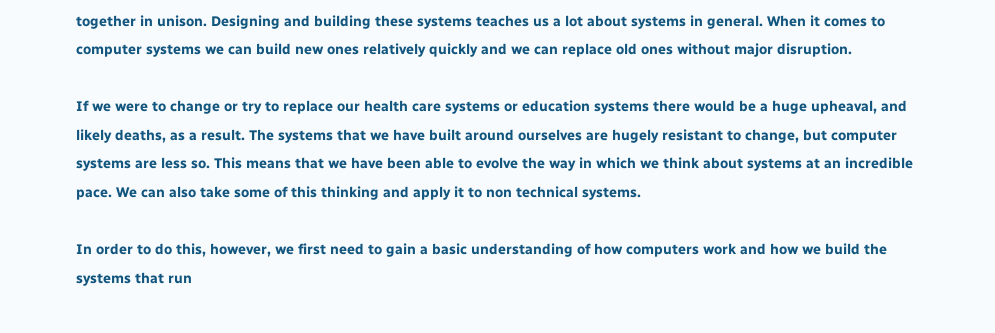together in unison. Designing and building these systems teaches us a lot about systems in general. When it comes to computer systems we can build new ones relatively quickly and we can replace old ones without major disruption.

If we were to change or try to replace our health care systems or education systems there would be a huge upheaval, and likely deaths, as a result. The systems that we have built around ourselves are hugely resistant to change, but computer systems are less so. This means that we have been able to evolve the way in which we think about systems at an incredible pace. We can also take some of this thinking and apply it to non technical systems.

In order to do this, however, we first need to gain a basic understanding of how computers work and how we build the systems that run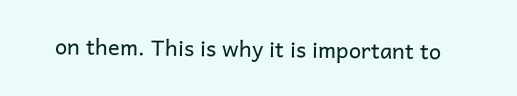on them. This is why it is important to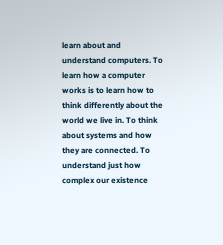learn about and understand computers. To learn how a computer works is to learn how to think differently about the world we live in. To think about systems and how they are connected. To understand just how complex our existence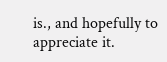is., and hopefully to appreciate it.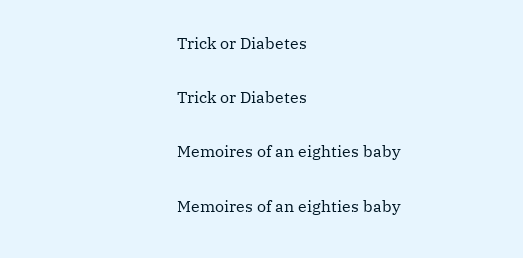Trick or Diabetes

Trick or Diabetes

Memoires of an eighties baby

Memoires of an eighties baby